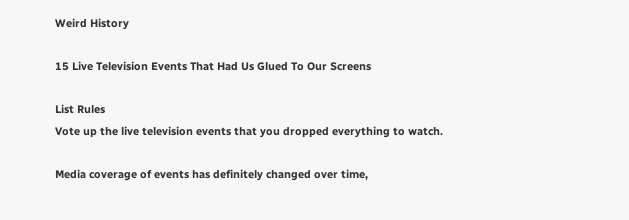Weird History

15 Live Television Events That Had Us Glued To Our Screens

List Rules
Vote up the live television events that you dropped everything to watch.

Media coverage of events has definitely changed over time,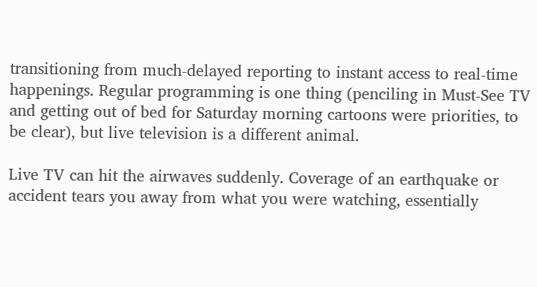transitioning from much-delayed reporting to instant access to real-time happenings. Regular programming is one thing (penciling in Must-See TV and getting out of bed for Saturday morning cartoons were priorities, to be clear), but live television is a different animal.

Live TV can hit the airwaves suddenly. Coverage of an earthquake or accident tears you away from what you were watching, essentially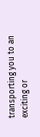transporting you to an exciting or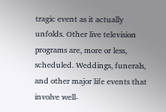tragic event as it actually unfolds. Other live television programs are, more or less, scheduled. Weddings, funerals, and other major life events that involve well-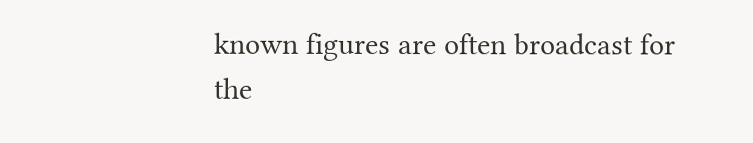known figures are often broadcast for the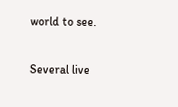world to see.

Several live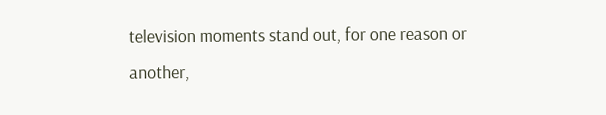television moments stand out, for one reason or another,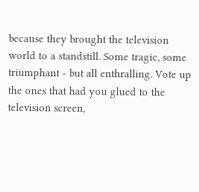because they brought the television world to a standstill. Some tragic, some triumphant - but all enthralling. Vote up the ones that had you glued to the television screen,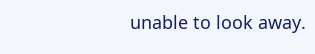unable to look away.